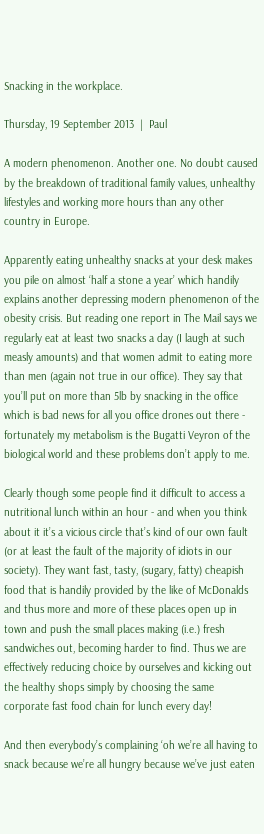Snacking in the workplace.

Thursday, 19 September 2013  |  Paul

A modern phenomenon. Another one. No doubt caused by the breakdown of traditional family values, unhealthy lifestyles and working more hours than any other country in Europe.

Apparently eating unhealthy snacks at your desk makes you pile on almost ‘half a stone a year’ which handily explains another depressing modern phenomenon of the obesity crisis. But reading one report in The Mail says we regularly eat at least two snacks a day (I laugh at such measly amounts) and that women admit to eating more than men (again not true in our office). They say that you’ll put on more than 5lb by snacking in the office which is bad news for all you office drones out there - fortunately my metabolism is the Bugatti Veyron of the biological world and these problems don’t apply to me.

Clearly though some people find it difficult to access a nutritional lunch within an hour - and when you think about it it’s a vicious circle that’s kind of our own fault (or at least the fault of the majority of idiots in our society). They want fast, tasty, (sugary, fatty) cheapish food that is handily provided by the like of McDonalds and thus more and more of these places open up in town and push the small places making (i.e.) fresh sandwiches out, becoming harder to find. Thus we are effectively reducing choice by ourselves and kicking out the healthy shops simply by choosing the same corporate fast food chain for lunch every day!

And then everybody’s complaining ‘oh we’re all having to snack because we’re all hungry because we’ve just eaten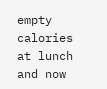empty calories at lunch and now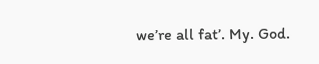we’re all fat’. My. God.